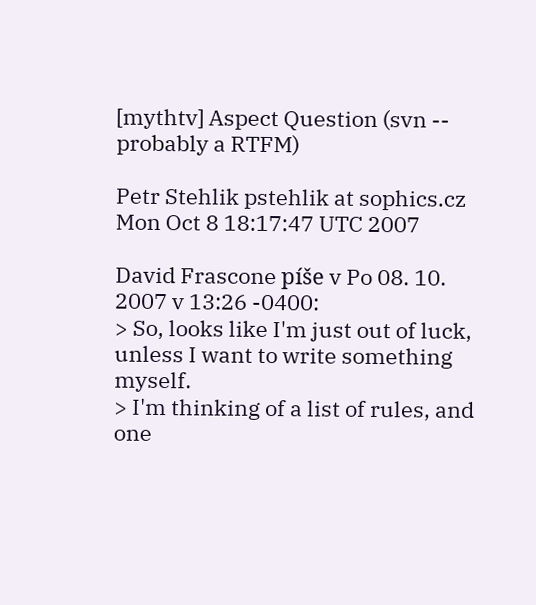[mythtv] Aspect Question (svn -- probably a RTFM)

Petr Stehlik pstehlik at sophics.cz
Mon Oct 8 18:17:47 UTC 2007

David Frascone píše v Po 08. 10. 2007 v 13:26 -0400:
> So, looks like I'm just out of luck, unless I want to write something myself.
> I'm thinking of a list of rules, and one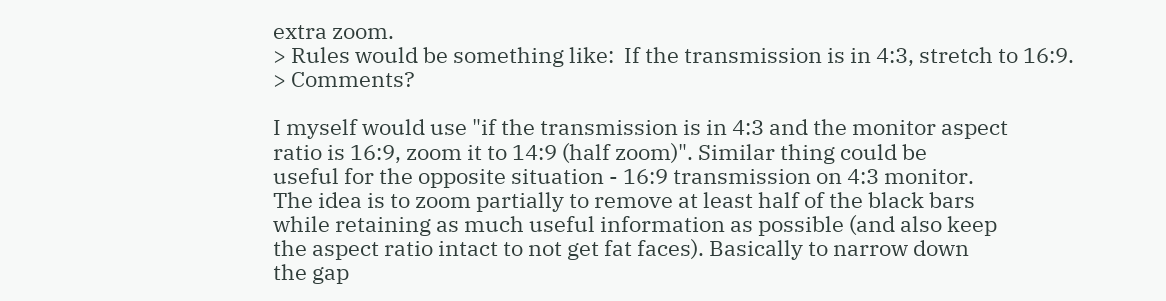extra zoom.
> Rules would be something like:  If the transmission is in 4:3, stretch to 16:9.
> Comments?

I myself would use "if the transmission is in 4:3 and the monitor aspect
ratio is 16:9, zoom it to 14:9 (half zoom)". Similar thing could be
useful for the opposite situation - 16:9 transmission on 4:3 monitor.
The idea is to zoom partially to remove at least half of the black bars
while retaining as much useful information as possible (and also keep
the aspect ratio intact to not get fat faces). Basically to narrow down
the gap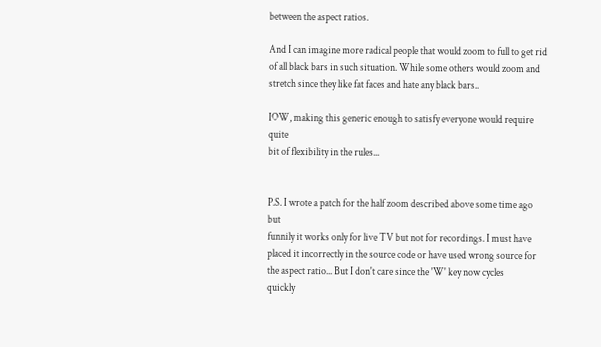between the aspect ratios.

And I can imagine more radical people that would zoom to full to get rid
of all black bars in such situation. While some others would zoom and
stretch since they like fat faces and hate any black bars..

IOW, making this generic enough to satisfy everyone would require quite
bit of flexibility in the rules...


P.S. I wrote a patch for the half zoom described above some time ago but
funnily it works only for live TV but not for recordings. I must have
placed it incorrectly in the source code or have used wrong source for
the aspect ratio... But I don't care since the 'W' key now cycles
quickly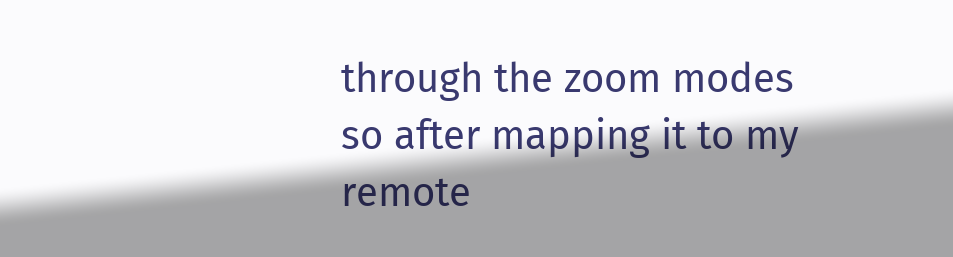through the zoom modes so after mapping it to my remote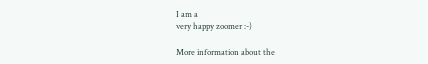I am a
very happy zoomer :-)

More information about the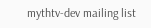mythtv-dev mailing list